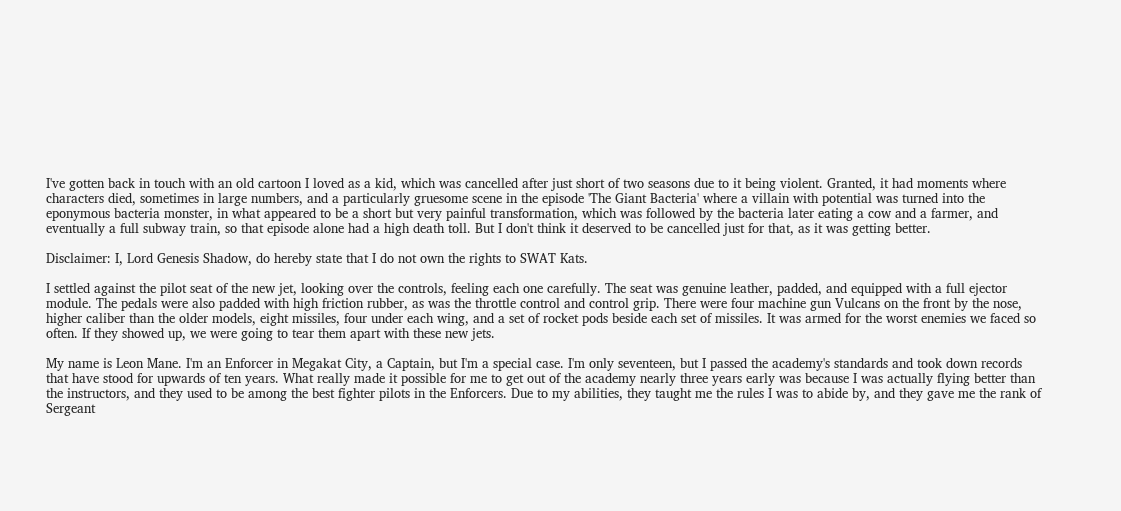I've gotten back in touch with an old cartoon I loved as a kid, which was cancelled after just short of two seasons due to it being violent. Granted, it had moments where characters died, sometimes in large numbers, and a particularly gruesome scene in the episode 'The Giant Bacteria' where a villain with potential was turned into the eponymous bacteria monster, in what appeared to be a short but very painful transformation, which was followed by the bacteria later eating a cow and a farmer, and eventually a full subway train, so that episode alone had a high death toll. But I don't think it deserved to be cancelled just for that, as it was getting better.

Disclaimer: I, Lord Genesis Shadow, do hereby state that I do not own the rights to SWAT Kats.

I settled against the pilot seat of the new jet, looking over the controls, feeling each one carefully. The seat was genuine leather, padded, and equipped with a full ejector module. The pedals were also padded with high friction rubber, as was the throttle control and control grip. There were four machine gun Vulcans on the front by the nose, higher caliber than the older models, eight missiles, four under each wing, and a set of rocket pods beside each set of missiles. It was armed for the worst enemies we faced so often. If they showed up, we were going to tear them apart with these new jets.

My name is Leon Mane. I'm an Enforcer in Megakat City, a Captain, but I'm a special case. I'm only seventeen, but I passed the academy's standards and took down records that have stood for upwards of ten years. What really made it possible for me to get out of the academy nearly three years early was because I was actually flying better than the instructors, and they used to be among the best fighter pilots in the Enforcers. Due to my abilities, they taught me the rules I was to abide by, and they gave me the rank of Sergeant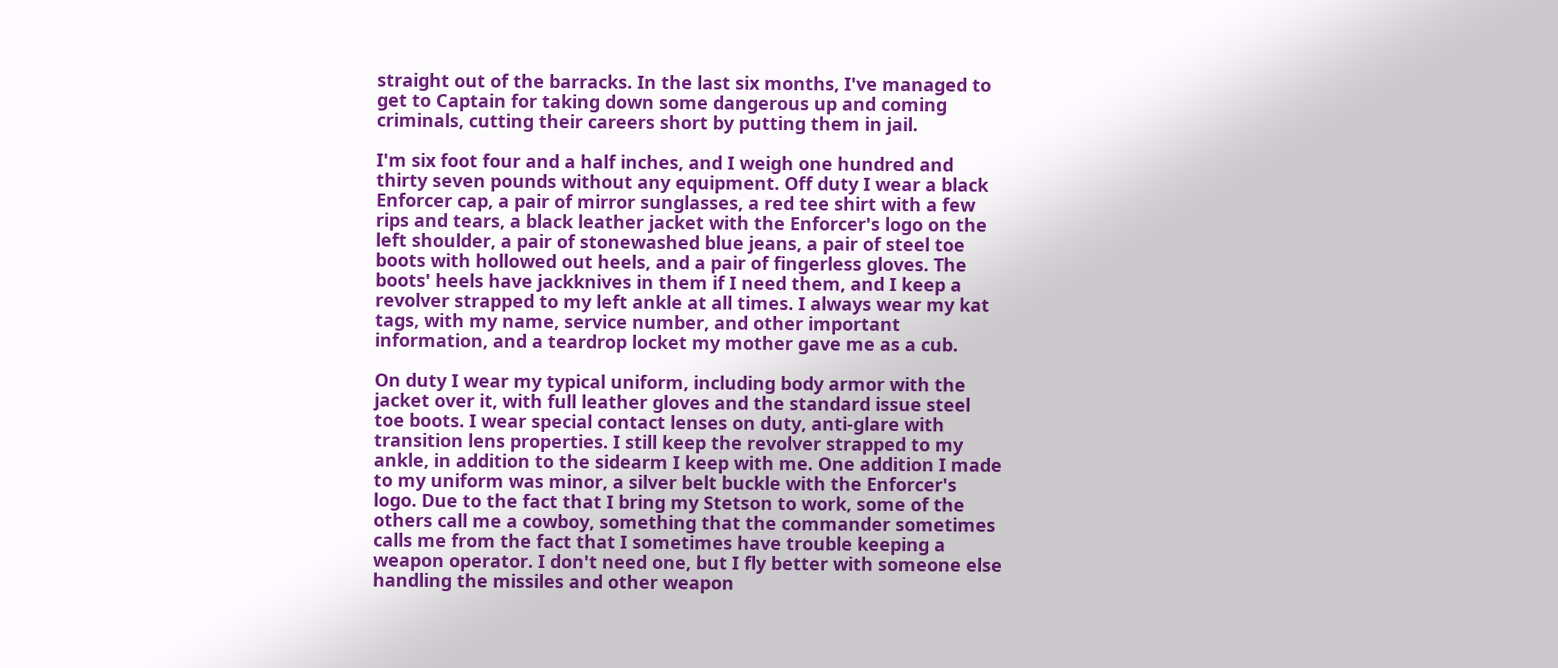straight out of the barracks. In the last six months, I've managed to get to Captain for taking down some dangerous up and coming criminals, cutting their careers short by putting them in jail.

I'm six foot four and a half inches, and I weigh one hundred and thirty seven pounds without any equipment. Off duty I wear a black Enforcer cap, a pair of mirror sunglasses, a red tee shirt with a few rips and tears, a black leather jacket with the Enforcer's logo on the left shoulder, a pair of stonewashed blue jeans, a pair of steel toe boots with hollowed out heels, and a pair of fingerless gloves. The boots' heels have jackknives in them if I need them, and I keep a revolver strapped to my left ankle at all times. I always wear my kat tags, with my name, service number, and other important information, and a teardrop locket my mother gave me as a cub.

On duty I wear my typical uniform, including body armor with the jacket over it, with full leather gloves and the standard issue steel toe boots. I wear special contact lenses on duty, anti-glare with transition lens properties. I still keep the revolver strapped to my ankle, in addition to the sidearm I keep with me. One addition I made to my uniform was minor, a silver belt buckle with the Enforcer's logo. Due to the fact that I bring my Stetson to work, some of the others call me a cowboy, something that the commander sometimes calls me from the fact that I sometimes have trouble keeping a weapon operator. I don't need one, but I fly better with someone else handling the missiles and other weapon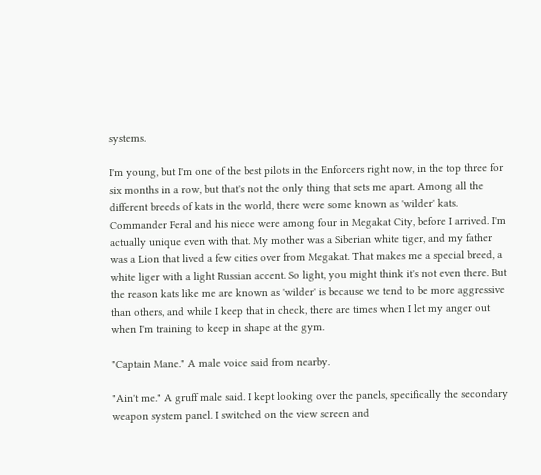systems.

I'm young, but I'm one of the best pilots in the Enforcers right now, in the top three for six months in a row, but that's not the only thing that sets me apart. Among all the different breeds of kats in the world, there were some known as 'wilder' kats. Commander Feral and his niece were among four in Megakat City, before I arrived. I'm actually unique even with that. My mother was a Siberian white tiger, and my father was a Lion that lived a few cities over from Megakat. That makes me a special breed, a white liger with a light Russian accent. So light, you might think it's not even there. But the reason kats like me are known as 'wilder' is because we tend to be more aggressive than others, and while I keep that in check, there are times when I let my anger out when I'm training to keep in shape at the gym.

"Captain Mane." A male voice said from nearby.

"Ain't me." A gruff male said. I kept looking over the panels, specifically the secondary weapon system panel. I switched on the view screen and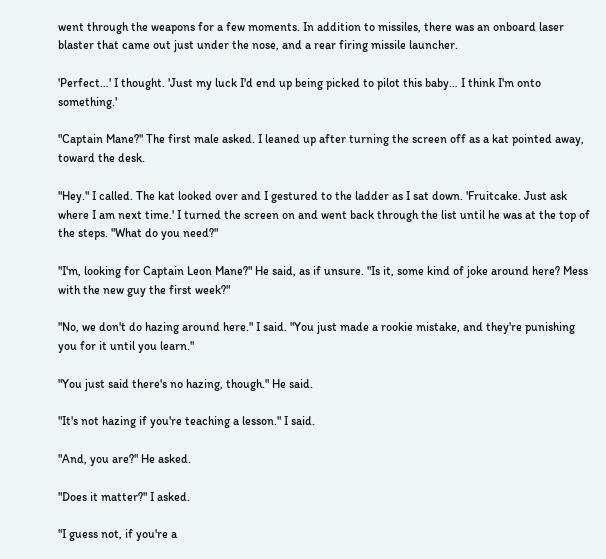went through the weapons for a few moments. In addition to missiles, there was an onboard laser blaster that came out just under the nose, and a rear firing missile launcher.

'Perfect…' I thought. 'Just my luck I'd end up being picked to pilot this baby… I think I'm onto something.'

"Captain Mane?" The first male asked. I leaned up after turning the screen off as a kat pointed away, toward the desk.

"Hey." I called. The kat looked over and I gestured to the ladder as I sat down. 'Fruitcake. Just ask where I am next time.' I turned the screen on and went back through the list until he was at the top of the steps. "What do you need?"

"I'm, looking for Captain Leon Mane?" He said, as if unsure. "Is it, some kind of joke around here? Mess with the new guy the first week?"

"No, we don't do hazing around here." I said. "You just made a rookie mistake, and they're punishing you for it until you learn."

"You just said there's no hazing, though." He said.

"It's not hazing if you're teaching a lesson." I said.

"And, you are?" He asked.

"Does it matter?" I asked.

"I guess not, if you're a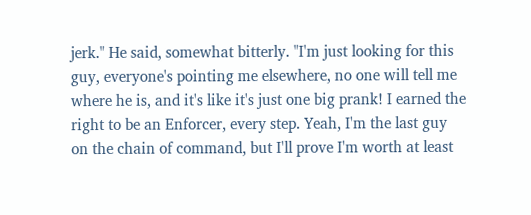jerk." He said, somewhat bitterly. "I'm just looking for this guy, everyone's pointing me elsewhere, no one will tell me where he is, and it's like it's just one big prank! I earned the right to be an Enforcer, every step. Yeah, I'm the last guy on the chain of command, but I'll prove I'm worth at least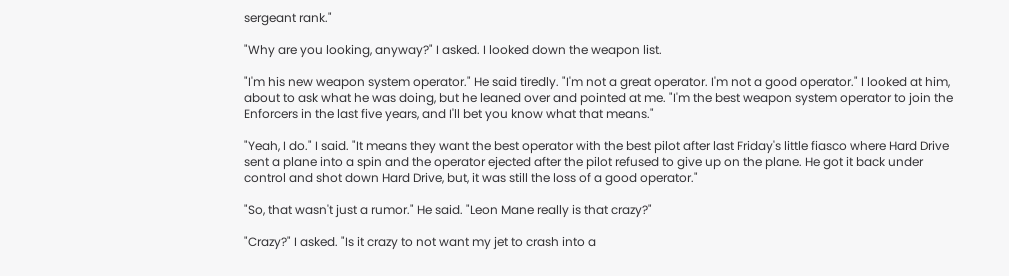sergeant rank."

"Why are you looking, anyway?" I asked. I looked down the weapon list.

"I'm his new weapon system operator." He said tiredly. "I'm not a great operator. I'm not a good operator." I looked at him, about to ask what he was doing, but he leaned over and pointed at me. "I'm the best weapon system operator to join the Enforcers in the last five years, and I'll bet you know what that means."

"Yeah, I do." I said. "It means they want the best operator with the best pilot after last Friday's little fiasco where Hard Drive sent a plane into a spin and the operator ejected after the pilot refused to give up on the plane. He got it back under control and shot down Hard Drive, but, it was still the loss of a good operator."

"So, that wasn't just a rumor." He said. "Leon Mane really is that crazy?"

"Crazy?" I asked. "Is it crazy to not want my jet to crash into a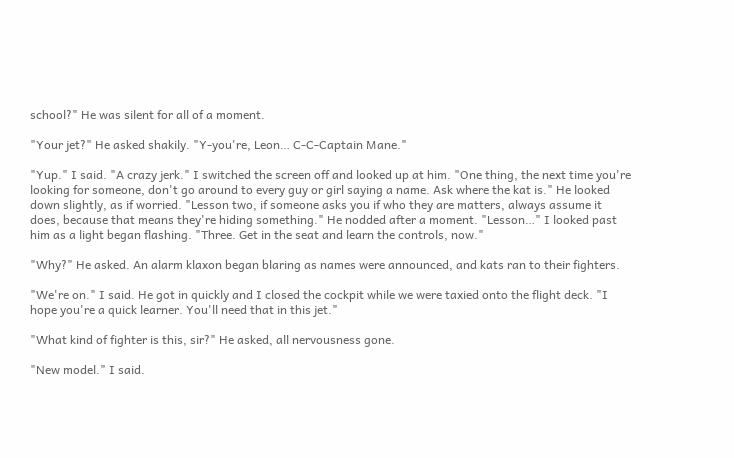school?" He was silent for all of a moment.

"Your jet?" He asked shakily. "Y-you're, Leon… C-C-Captain Mane."

"Yup." I said. "A crazy jerk." I switched the screen off and looked up at him. "One thing, the next time you're looking for someone, don't go around to every guy or girl saying a name. Ask where the kat is." He looked down slightly, as if worried. "Lesson two, if someone asks you if who they are matters, always assume it does, because that means they're hiding something." He nodded after a moment. "Lesson…" I looked past him as a light began flashing. "Three. Get in the seat and learn the controls, now."

"Why?" He asked. An alarm klaxon began blaring as names were announced, and kats ran to their fighters.

"We're on." I said. He got in quickly and I closed the cockpit while we were taxied onto the flight deck. "I hope you're a quick learner. You'll need that in this jet."

"What kind of fighter is this, sir?" He asked, all nervousness gone.

"New model." I said.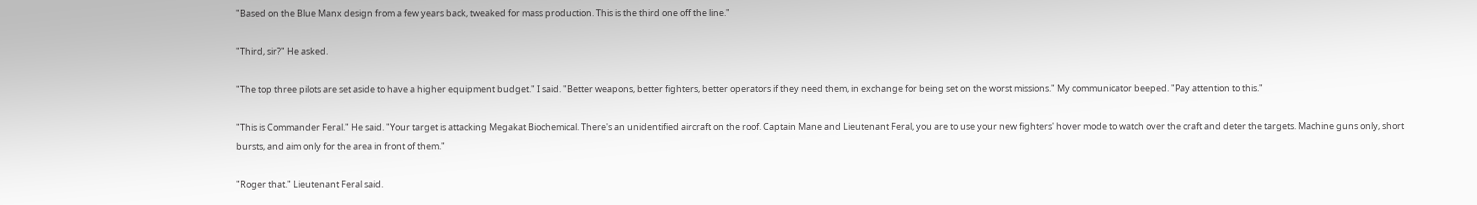"Based on the Blue Manx design from a few years back, tweaked for mass production. This is the third one off the line."

"Third, sir?" He asked.

"The top three pilots are set aside to have a higher equipment budget." I said. "Better weapons, better fighters, better operators if they need them, in exchange for being set on the worst missions." My communicator beeped. "Pay attention to this."

"This is Commander Feral." He said. "Your target is attacking Megakat Biochemical. There's an unidentified aircraft on the roof. Captain Mane and Lieutenant Feral, you are to use your new fighters' hover mode to watch over the craft and deter the targets. Machine guns only, short bursts, and aim only for the area in front of them."

"Roger that." Lieutenant Feral said.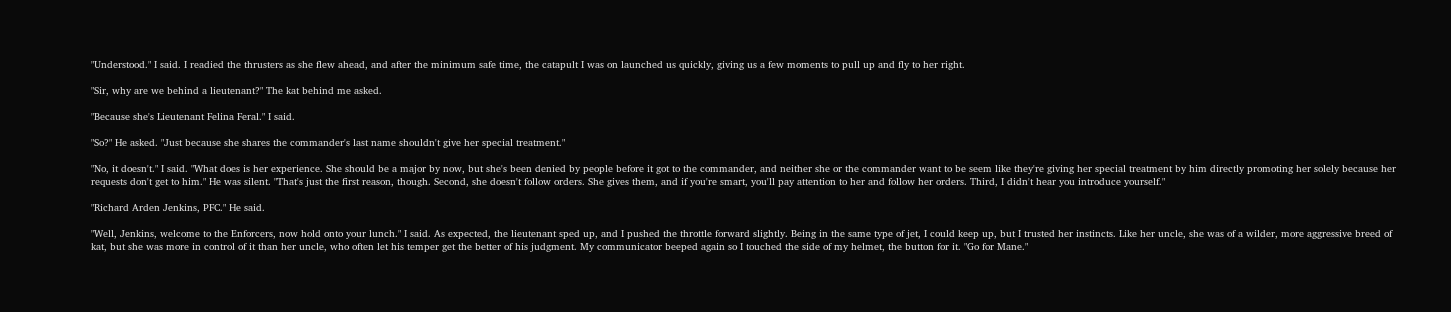"Understood." I said. I readied the thrusters as she flew ahead, and after the minimum safe time, the catapult I was on launched us quickly, giving us a few moments to pull up and fly to her right.

"Sir, why are we behind a lieutenant?" The kat behind me asked.

"Because she's Lieutenant Felina Feral." I said.

"So?" He asked. "Just because she shares the commander's last name shouldn't give her special treatment."

"No, it doesn't." I said. "What does is her experience. She should be a major by now, but she's been denied by people before it got to the commander, and neither she or the commander want to be seem like they're giving her special treatment by him directly promoting her solely because her requests don't get to him." He was silent. "That's just the first reason, though. Second, she doesn't follow orders. She gives them, and if you're smart, you'll pay attention to her and follow her orders. Third, I didn't hear you introduce yourself."

"Richard Arden Jenkins, PFC." He said.

"Well, Jenkins, welcome to the Enforcers, now hold onto your lunch." I said. As expected, the lieutenant sped up, and I pushed the throttle forward slightly. Being in the same type of jet, I could keep up, but I trusted her instincts. Like her uncle, she was of a wilder, more aggressive breed of kat, but she was more in control of it than her uncle, who often let his temper get the better of his judgment. My communicator beeped again so I touched the side of my helmet, the button for it. "Go for Mane."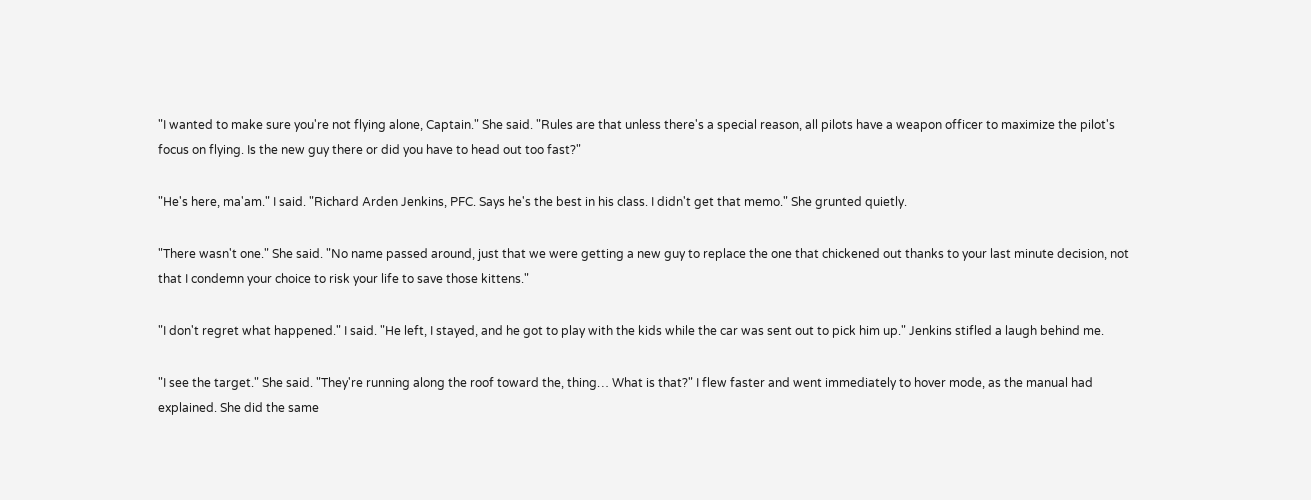"I wanted to make sure you're not flying alone, Captain." She said. "Rules are that unless there's a special reason, all pilots have a weapon officer to maximize the pilot's focus on flying. Is the new guy there or did you have to head out too fast?"

"He's here, ma'am." I said. "Richard Arden Jenkins, PFC. Says he's the best in his class. I didn't get that memo." She grunted quietly.

"There wasn't one." She said. "No name passed around, just that we were getting a new guy to replace the one that chickened out thanks to your last minute decision, not that I condemn your choice to risk your life to save those kittens."

"I don't regret what happened." I said. "He left, I stayed, and he got to play with the kids while the car was sent out to pick him up." Jenkins stifled a laugh behind me.

"I see the target." She said. "They're running along the roof toward the, thing… What is that?" I flew faster and went immediately to hover mode, as the manual had explained. She did the same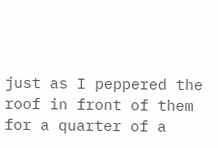just as I peppered the roof in front of them for a quarter of a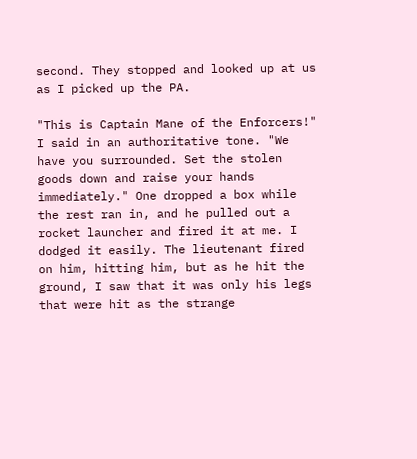second. They stopped and looked up at us as I picked up the PA.

"This is Captain Mane of the Enforcers!" I said in an authoritative tone. "We have you surrounded. Set the stolen goods down and raise your hands immediately." One dropped a box while the rest ran in, and he pulled out a rocket launcher and fired it at me. I dodged it easily. The lieutenant fired on him, hitting him, but as he hit the ground, I saw that it was only his legs that were hit as the strange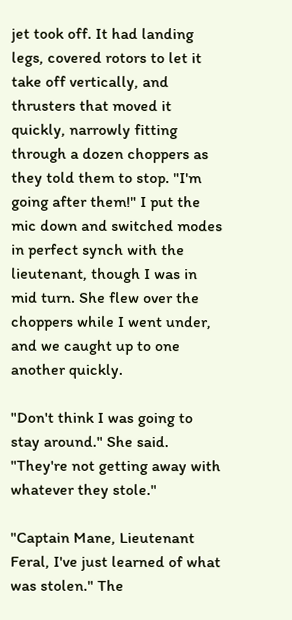jet took off. It had landing legs, covered rotors to let it take off vertically, and thrusters that moved it quickly, narrowly fitting through a dozen choppers as they told them to stop. "I'm going after them!" I put the mic down and switched modes in perfect synch with the lieutenant, though I was in mid turn. She flew over the choppers while I went under, and we caught up to one another quickly.

"Don't think I was going to stay around." She said. "They're not getting away with whatever they stole."

"Captain Mane, Lieutenant Feral, I've just learned of what was stolen." The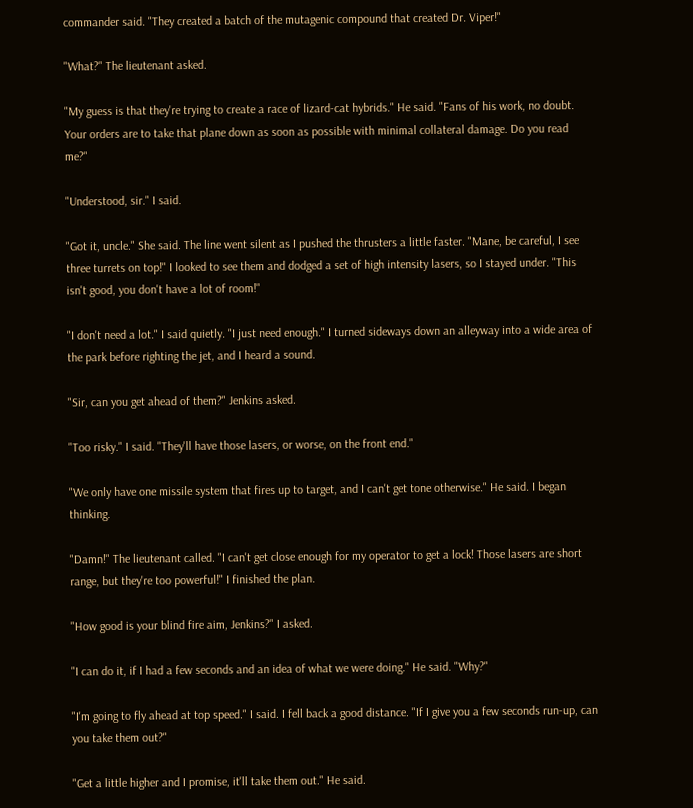commander said. "They created a batch of the mutagenic compound that created Dr. Viper!"

"What?" The lieutenant asked.

"My guess is that they're trying to create a race of lizard-cat hybrids." He said. "Fans of his work, no doubt. Your orders are to take that plane down as soon as possible with minimal collateral damage. Do you read me?"

"Understood, sir." I said.

"Got it, uncle." She said. The line went silent as I pushed the thrusters a little faster. "Mane, be careful, I see three turrets on top!" I looked to see them and dodged a set of high intensity lasers, so I stayed under. "This isn't good, you don't have a lot of room!"

"I don't need a lot." I said quietly. "I just need enough." I turned sideways down an alleyway into a wide area of the park before righting the jet, and I heard a sound.

"Sir, can you get ahead of them?" Jenkins asked.

"Too risky." I said. "They'll have those lasers, or worse, on the front end."

"We only have one missile system that fires up to target, and I can't get tone otherwise." He said. I began thinking.

"Damn!" The lieutenant called. "I can't get close enough for my operator to get a lock! Those lasers are short range, but they're too powerful!" I finished the plan.

"How good is your blind fire aim, Jenkins?" I asked.

"I can do it, if I had a few seconds and an idea of what we were doing." He said. "Why?"

"I'm going to fly ahead at top speed." I said. I fell back a good distance. "If I give you a few seconds run-up, can you take them out?"

"Get a little higher and I promise, it'll take them out." He said.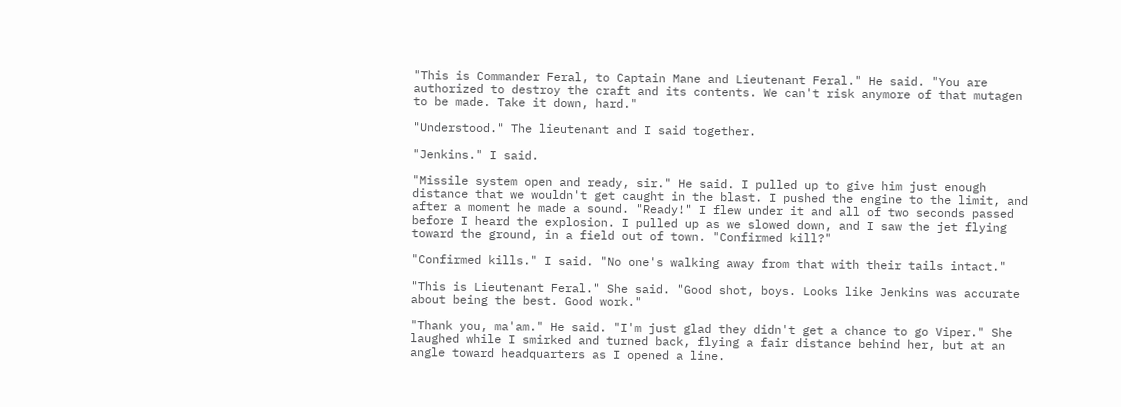"This is Commander Feral, to Captain Mane and Lieutenant Feral." He said. "You are authorized to destroy the craft and its contents. We can't risk anymore of that mutagen to be made. Take it down, hard."

"Understood." The lieutenant and I said together.

"Jenkins." I said.

"Missile system open and ready, sir." He said. I pulled up to give him just enough distance that we wouldn't get caught in the blast. I pushed the engine to the limit, and after a moment he made a sound. "Ready!" I flew under it and all of two seconds passed before I heard the explosion. I pulled up as we slowed down, and I saw the jet flying toward the ground, in a field out of town. "Confirmed kill?"

"Confirmed kills." I said. "No one's walking away from that with their tails intact."

"This is Lieutenant Feral." She said. "Good shot, boys. Looks like Jenkins was accurate about being the best. Good work."

"Thank you, ma'am." He said. "I'm just glad they didn't get a chance to go Viper." She laughed while I smirked and turned back, flying a fair distance behind her, but at an angle toward headquarters as I opened a line.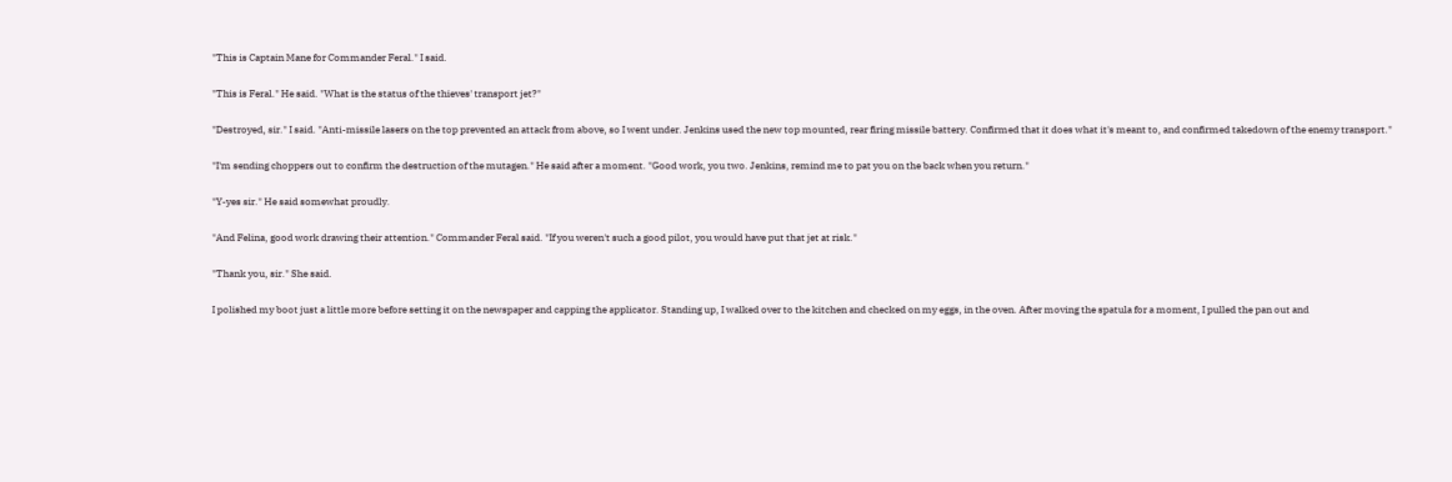"This is Captain Mane for Commander Feral." I said.

"This is Feral." He said. "What is the status of the thieves' transport jet?"

"Destroyed, sir." I said. "Anti-missile lasers on the top prevented an attack from above, so I went under. Jenkins used the new top mounted, rear firing missile battery. Confirmed that it does what it's meant to, and confirmed takedown of the enemy transport."

"I'm sending choppers out to confirm the destruction of the mutagen." He said after a moment. "Good work, you two. Jenkins, remind me to pat you on the back when you return."

"Y-yes sir." He said somewhat proudly.

"And Felina, good work drawing their attention." Commander Feral said. "If you weren't such a good pilot, you would have put that jet at risk."

"Thank you, sir." She said.

I polished my boot just a little more before setting it on the newspaper and capping the applicator. Standing up, I walked over to the kitchen and checked on my eggs, in the oven. After moving the spatula for a moment, I pulled the pan out and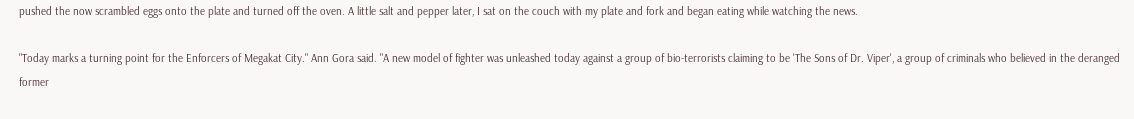pushed the now scrambled eggs onto the plate and turned off the oven. A little salt and pepper later, I sat on the couch with my plate and fork and began eating while watching the news.

"Today marks a turning point for the Enforcers of Megakat City." Ann Gora said. "A new model of fighter was unleashed today against a group of bio-terrorists claiming to be 'The Sons of Dr. Viper', a group of criminals who believed in the deranged former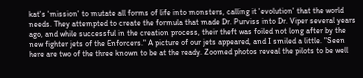kat's 'mission' to mutate all forms of life into monsters, calling it 'evolution' that the world needs. They attempted to create the formula that made Dr. Purviss into Dr. Viper several years ago, and while successful in the creation process, their theft was foiled not long after by the new fighter jets of the Enforcers." A picture of our jets appeared, and I smiled a little. "Seen here are two of the three known to be at the ready. Zoomed photos reveal the pilots to be well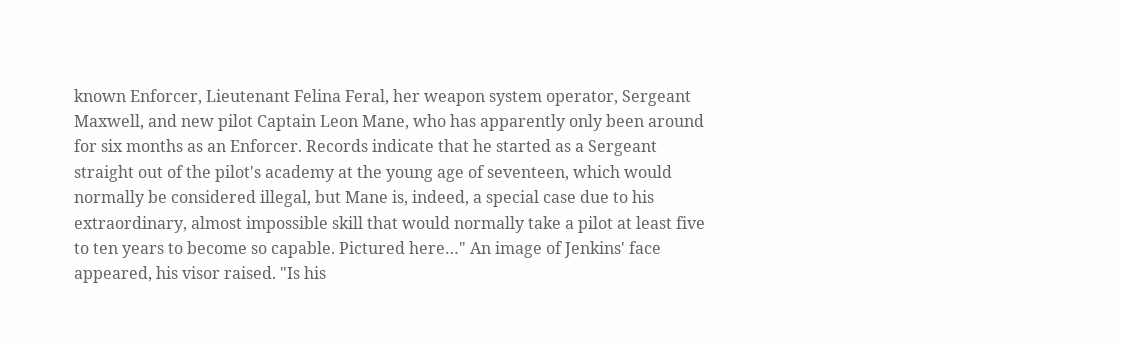known Enforcer, Lieutenant Felina Feral, her weapon system operator, Sergeant Maxwell, and new pilot Captain Leon Mane, who has apparently only been around for six months as an Enforcer. Records indicate that he started as a Sergeant straight out of the pilot's academy at the young age of seventeen, which would normally be considered illegal, but Mane is, indeed, a special case due to his extraordinary, almost impossible skill that would normally take a pilot at least five to ten years to become so capable. Pictured here…" An image of Jenkins' face appeared, his visor raised. "Is his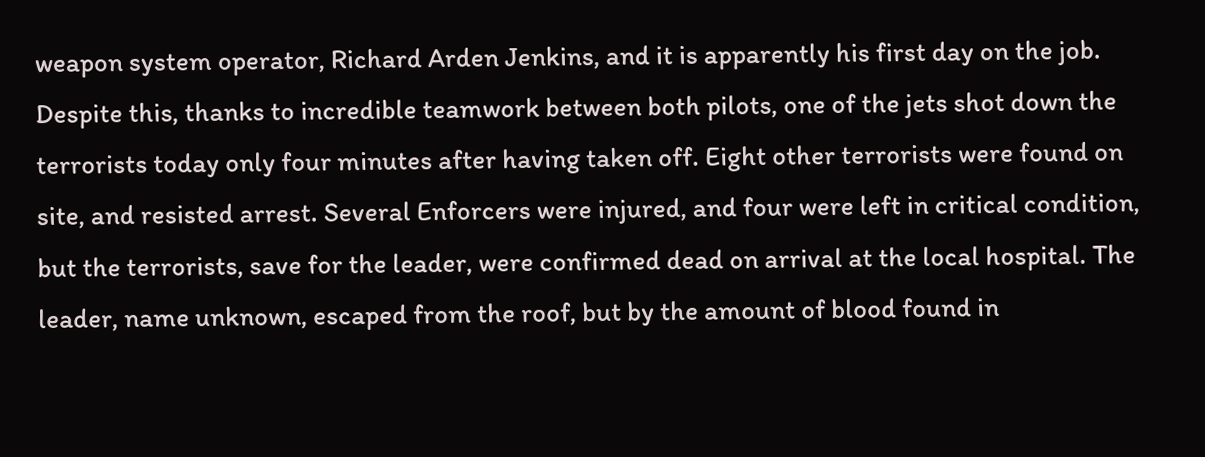weapon system operator, Richard Arden Jenkins, and it is apparently his first day on the job. Despite this, thanks to incredible teamwork between both pilots, one of the jets shot down the terrorists today only four minutes after having taken off. Eight other terrorists were found on site, and resisted arrest. Several Enforcers were injured, and four were left in critical condition, but the terrorists, save for the leader, were confirmed dead on arrival at the local hospital. The leader, name unknown, escaped from the roof, but by the amount of blood found in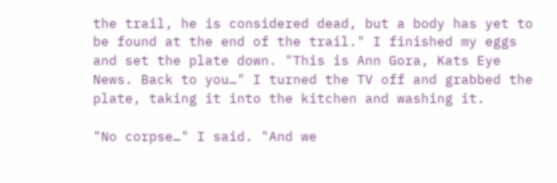the trail, he is considered dead, but a body has yet to be found at the end of the trail." I finished my eggs and set the plate down. "This is Ann Gora, Kats Eye News. Back to you…" I turned the TV off and grabbed the plate, taking it into the kitchen and washing it.

"No corpse…" I said. "And we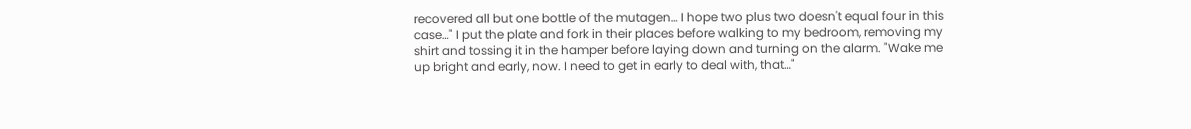recovered all but one bottle of the mutagen… I hope two plus two doesn't equal four in this case…" I put the plate and fork in their places before walking to my bedroom, removing my shirt and tossing it in the hamper before laying down and turning on the alarm. "Wake me up bright and early, now. I need to get in early to deal with, that…"